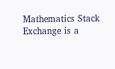Mathematics Stack Exchange is a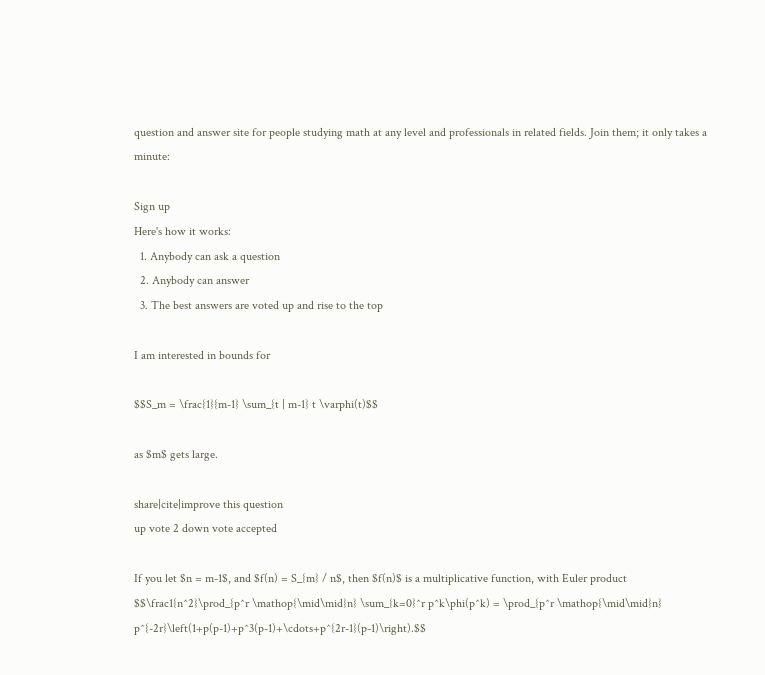question and answer site for people studying math at any level and professionals in related fields. Join them; it only takes a minute:

Sign up
Here's how it works:
  1. Anybody can ask a question
  2. Anybody can answer
  3. The best answers are voted up and rise to the top

I am interested in bounds for

$$S_m = \frac{1}{m-1} \sum_{t | m-1} t \varphi(t)$$

as $m$ gets large.

share|cite|improve this question
up vote 2 down vote accepted

If you let $n = m-1$, and $f(n) = S_{m} / n$, then $f(n)$ is a multiplicative function, with Euler product $$\frac1{n^2}\prod_{p^r \mathop{\mid\mid}n} \sum_{k=0}^r p^k\phi(p^k) = \prod_{p^r \mathop{\mid\mid}n} p^{-2r}\left(1+p(p-1)+p^3(p-1)+\cdots+p^{2r-1}(p-1)\right).$$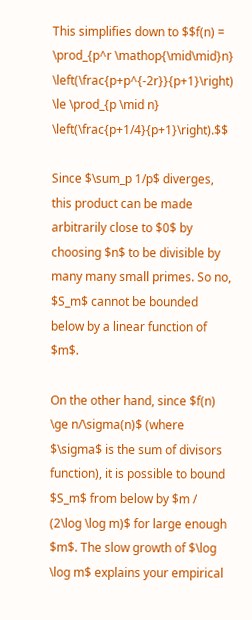This simplifies down to $$f(n) = \prod_{p^r \mathop{\mid\mid}n} \left(\frac{p+p^{-2r}}{p+1}\right) \le \prod_{p \mid n} \left(\frac{p+1/4}{p+1}\right).$$

Since $\sum_p 1/p$ diverges, this product can be made arbitrarily close to $0$ by choosing $n$ to be divisible by many many small primes. So no, $S_m$ cannot be bounded below by a linear function of $m$.

On the other hand, since $f(n) \ge n/\sigma(n)$ (where $\sigma$ is the sum of divisors function), it is possible to bound $S_m$ from below by $m / (2\log \log m)$ for large enough $m$. The slow growth of $\log \log m$ explains your empirical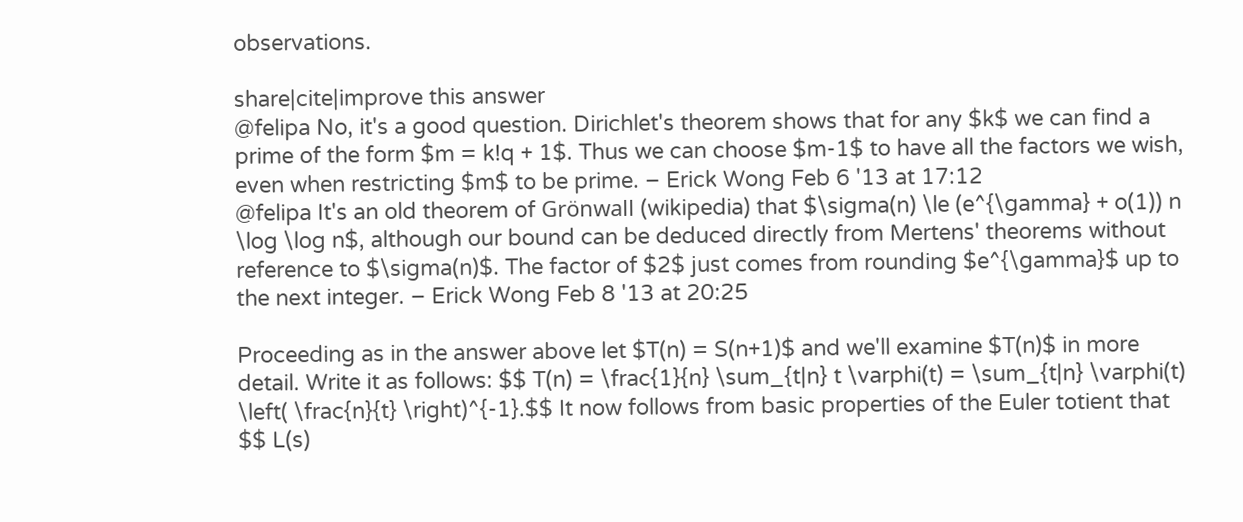observations.

share|cite|improve this answer
@felipa No, it's a good question. Dirichlet's theorem shows that for any $k$ we can find a prime of the form $m = k!q + 1$. Thus we can choose $m-1$ to have all the factors we wish, even when restricting $m$ to be prime. – Erick Wong Feb 6 '13 at 17:12
@felipa It's an old theorem of Grönwall (wikipedia) that $\sigma(n) \le (e^{\gamma} + o(1)) n \log \log n$, although our bound can be deduced directly from Mertens' theorems without reference to $\sigma(n)$. The factor of $2$ just comes from rounding $e^{\gamma}$ up to the next integer. – Erick Wong Feb 8 '13 at 20:25

Proceeding as in the answer above let $T(n) = S(n+1)$ and we'll examine $T(n)$ in more detail. Write it as follows: $$ T(n) = \frac{1}{n} \sum_{t|n} t \varphi(t) = \sum_{t|n} \varphi(t) \left( \frac{n}{t} \right)^{-1}.$$ It now follows from basic properties of the Euler totient that $$ L(s)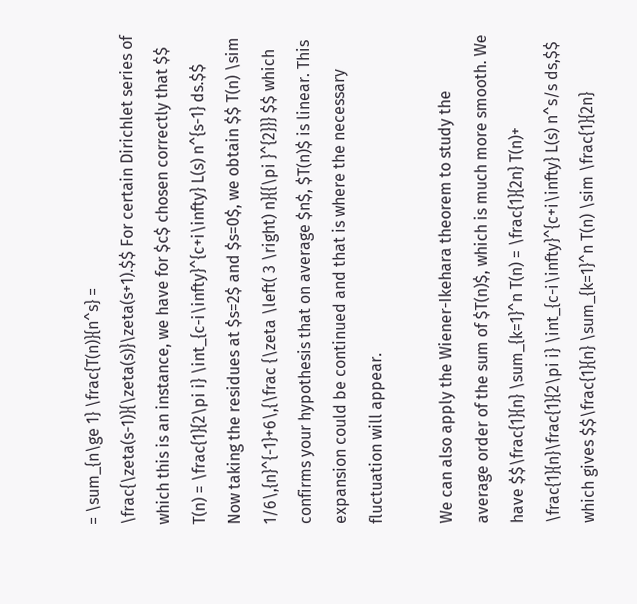= \sum_{n\ge 1} \frac{T(n)}{n^s} = \frac{\zeta(s-1)}{\zeta(s)}\zeta(s+1).$$ For certain Dirichlet series of which this is an instance, we have for $c$ chosen correctly that $$ T(n) = \frac{1}{2\pi i} \int_{c-i\infty}^{c+i\infty} L(s) n^{s-1} ds.$$ Now taking the residues at $s=2$ and $s=0$, we obtain $$ T(n) \sim 1/6\,{n}^{-1}+6\,{\frac {\zeta \left( 3 \right) n}{{\pi }^{2}}} $$ which confirms your hypothesis that on average $n$, $T(n)$ is linear. This expansion could be continued and that is where the necessary fluctuation will appear.

We can also apply the Wiener-Ikehara theorem to study the average order of the sum of $T(n)$, which is much more smooth. We have $$\frac{1}{n} \sum_{k=1}^n T(n) = \frac{1}{2n} T(n)+ \frac{1}{n}\frac{1}{2\pi i} \int_{c-i\infty}^{c+i\infty} L(s) n^s/s ds,$$ which gives $$\frac{1}{n} \sum_{k=1}^n T(n) \sim \frac{1}{2n}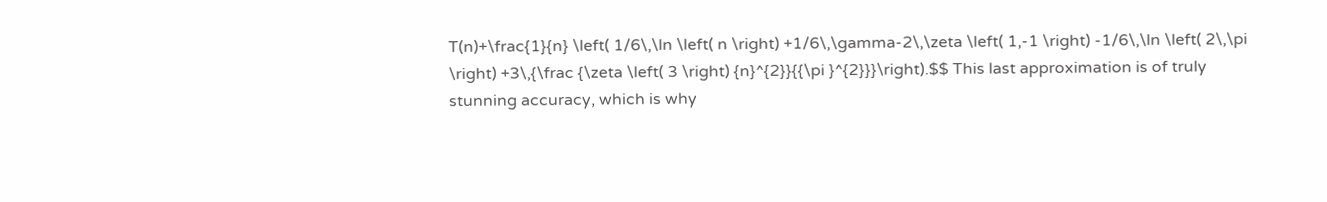T(n)+\frac{1}{n} \left( 1/6\,\ln \left( n \right) +1/6\,\gamma-2\,\zeta \left( 1,-1 \right) -1/6\,\ln \left( 2\,\pi \right) +3\,{\frac {\zeta \left( 3 \right) {n}^{2}}{{\pi }^{2}}}\right).$$ This last approximation is of truly stunning accuracy, which is why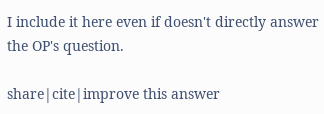I include it here even if doesn't directly answer the OP's question.

share|cite|improve this answer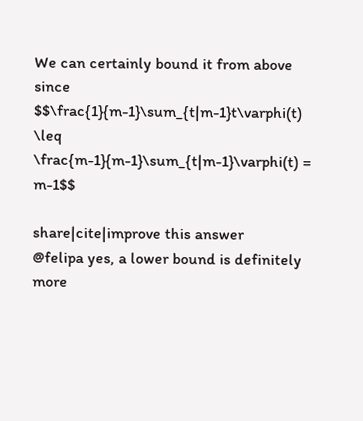We can certainly bound it from above since $$\frac{1}{m-1}\sum_{t|m-1}t\varphi(t) \leq \frac{m-1}{m-1}\sum_{t|m-1}\varphi(t) = m-1$$

share|cite|improve this answer
@felipa yes, a lower bound is definitely more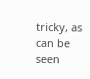tricky, as can be seen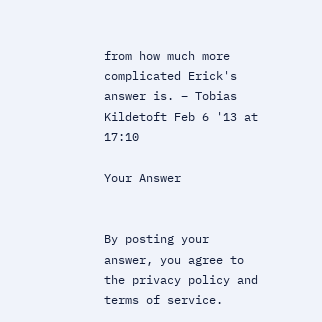from how much more complicated Erick's answer is. – Tobias Kildetoft Feb 6 '13 at 17:10

Your Answer


By posting your answer, you agree to the privacy policy and terms of service.